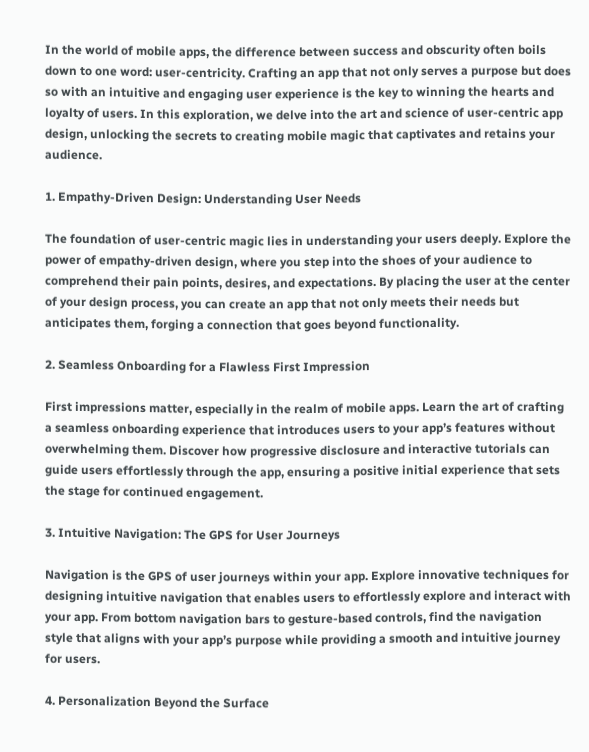In the world of mobile apps, the difference between success and obscurity often boils down to one word: user-centricity. Crafting an app that not only serves a purpose but does so with an intuitive and engaging user experience is the key to winning the hearts and loyalty of users. In this exploration, we delve into the art and science of user-centric app design, unlocking the secrets to creating mobile magic that captivates and retains your audience.

1. Empathy-Driven Design: Understanding User Needs

The foundation of user-centric magic lies in understanding your users deeply. Explore the power of empathy-driven design, where you step into the shoes of your audience to comprehend their pain points, desires, and expectations. By placing the user at the center of your design process, you can create an app that not only meets their needs but anticipates them, forging a connection that goes beyond functionality.

2. Seamless Onboarding for a Flawless First Impression

First impressions matter, especially in the realm of mobile apps. Learn the art of crafting a seamless onboarding experience that introduces users to your app’s features without overwhelming them. Discover how progressive disclosure and interactive tutorials can guide users effortlessly through the app, ensuring a positive initial experience that sets the stage for continued engagement.

3. Intuitive Navigation: The GPS for User Journeys

Navigation is the GPS of user journeys within your app. Explore innovative techniques for designing intuitive navigation that enables users to effortlessly explore and interact with your app. From bottom navigation bars to gesture-based controls, find the navigation style that aligns with your app’s purpose while providing a smooth and intuitive journey for users.

4. Personalization Beyond the Surface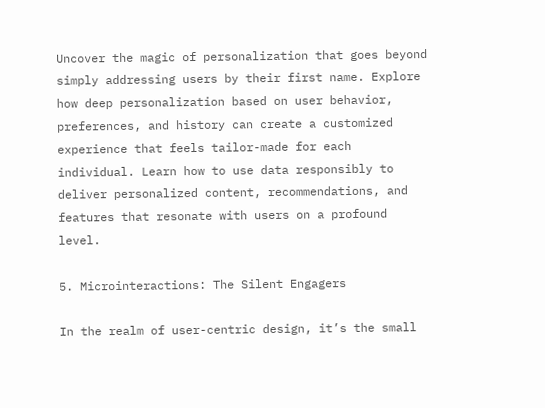Uncover the magic of personalization that goes beyond simply addressing users by their first name. Explore how deep personalization based on user behavior, preferences, and history can create a customized experience that feels tailor-made for each individual. Learn how to use data responsibly to deliver personalized content, recommendations, and features that resonate with users on a profound level.

5. Microinteractions: The Silent Engagers

In the realm of user-centric design, it’s the small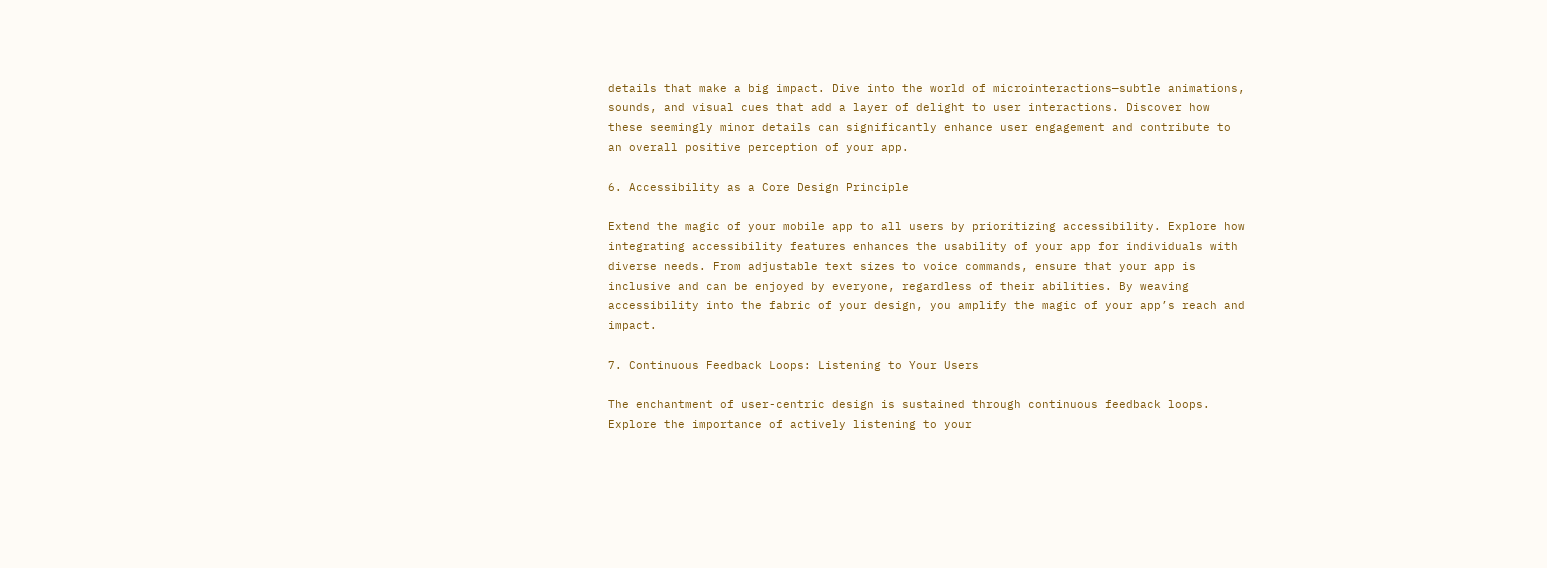details that make a big impact. Dive into the world of microinteractions—subtle animations, sounds, and visual cues that add a layer of delight to user interactions. Discover how these seemingly minor details can significantly enhance user engagement and contribute to an overall positive perception of your app.

6. Accessibility as a Core Design Principle

Extend the magic of your mobile app to all users by prioritizing accessibility. Explore how integrating accessibility features enhances the usability of your app for individuals with diverse needs. From adjustable text sizes to voice commands, ensure that your app is inclusive and can be enjoyed by everyone, regardless of their abilities. By weaving accessibility into the fabric of your design, you amplify the magic of your app’s reach and impact.

7. Continuous Feedback Loops: Listening to Your Users

The enchantment of user-centric design is sustained through continuous feedback loops. Explore the importance of actively listening to your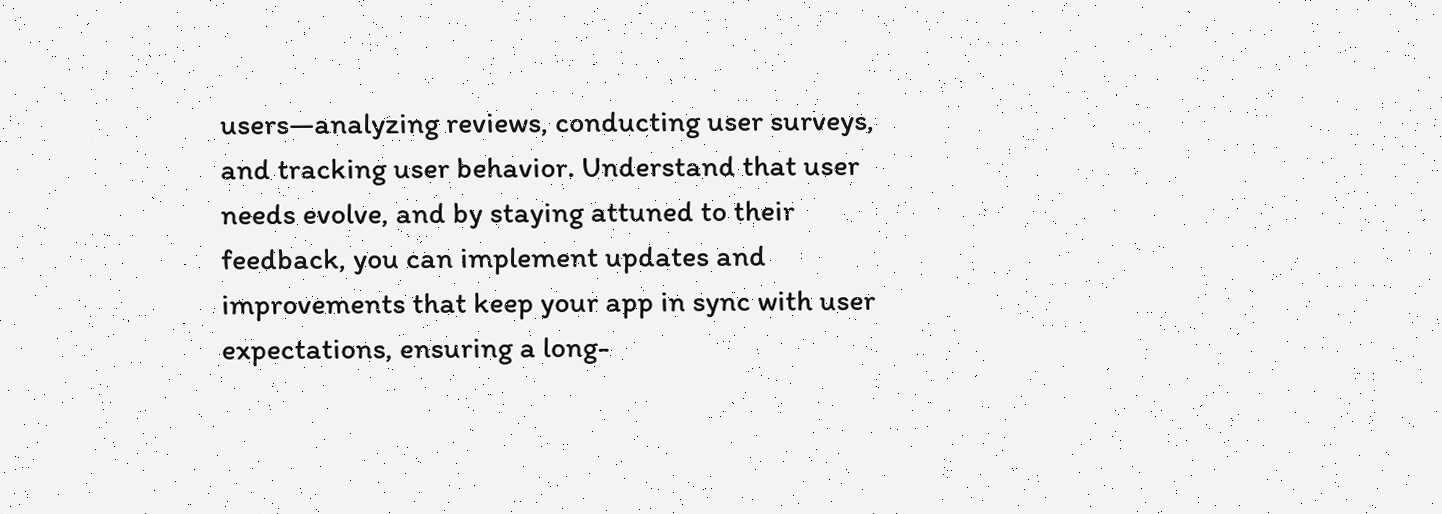users—analyzing reviews, conducting user surveys, and tracking user behavior. Understand that user needs evolve, and by staying attuned to their feedback, you can implement updates and improvements that keep your app in sync with user expectations, ensuring a long-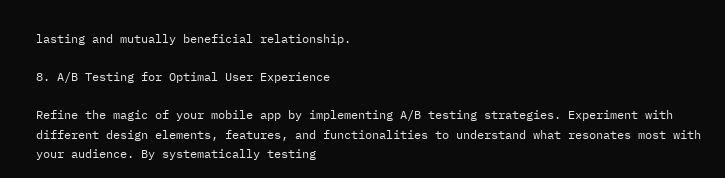lasting and mutually beneficial relationship.

8. A/B Testing for Optimal User Experience

Refine the magic of your mobile app by implementing A/B testing strategies. Experiment with different design elements, features, and functionalities to understand what resonates most with your audience. By systematically testing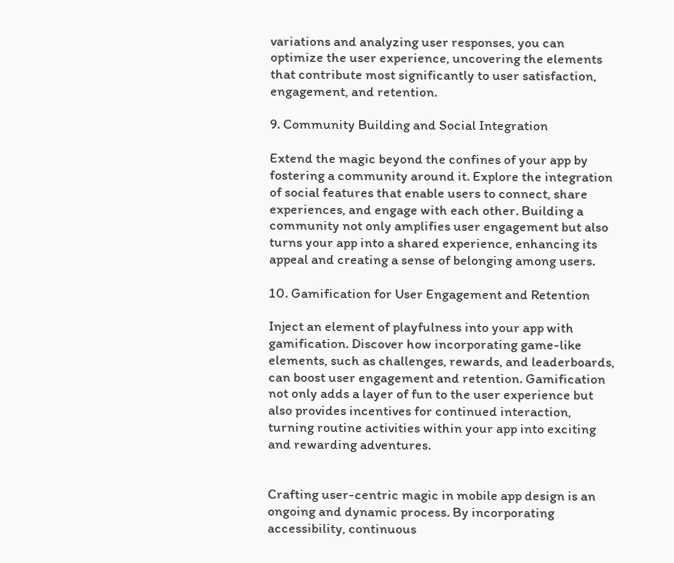variations and analyzing user responses, you can optimize the user experience, uncovering the elements that contribute most significantly to user satisfaction, engagement, and retention.

9. Community Building and Social Integration

Extend the magic beyond the confines of your app by fostering a community around it. Explore the integration of social features that enable users to connect, share experiences, and engage with each other. Building a community not only amplifies user engagement but also turns your app into a shared experience, enhancing its appeal and creating a sense of belonging among users.

10. Gamification for User Engagement and Retention

Inject an element of playfulness into your app with gamification. Discover how incorporating game-like elements, such as challenges, rewards, and leaderboards, can boost user engagement and retention. Gamification not only adds a layer of fun to the user experience but also provides incentives for continued interaction, turning routine activities within your app into exciting and rewarding adventures.


Crafting user-centric magic in mobile app design is an ongoing and dynamic process. By incorporating accessibility, continuous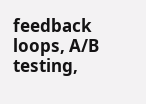feedback loops, A/B testing,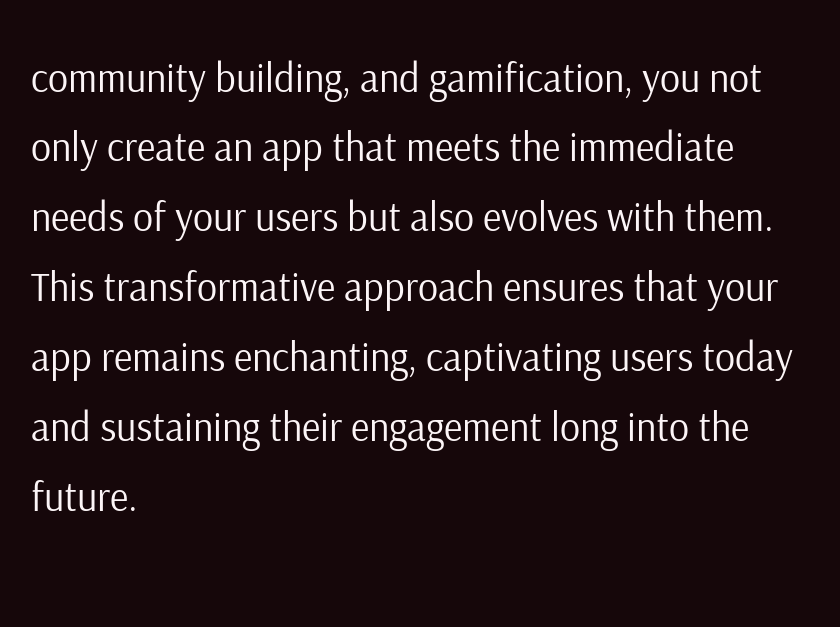community building, and gamification, you not only create an app that meets the immediate needs of your users but also evolves with them. This transformative approach ensures that your app remains enchanting, captivating users today and sustaining their engagement long into the future.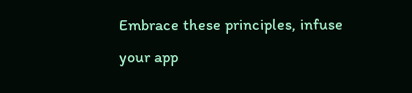Embrace these principles, infuse your app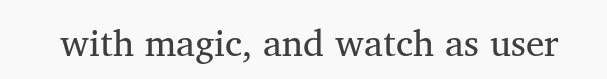with magic, and watch as user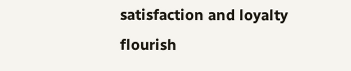satisfaction and loyalty flourish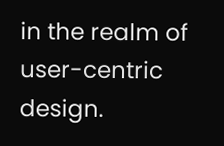in the realm of user-centric design.